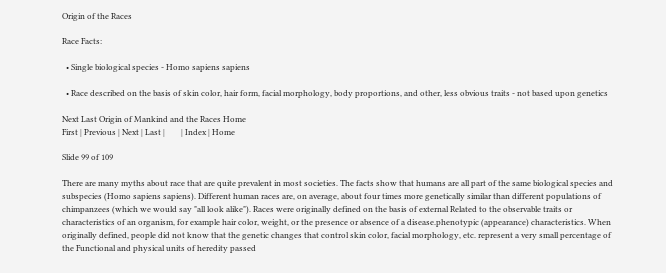Origin of the Races

Race Facts:

  • Single biological species - Homo sapiens sapiens

  • Race described on the basis of skin color, hair form, facial morphology, body proportions, and other, less obvious traits - not based upon genetics

Next Last Origin of Mankind and the Races Home
First | Previous | Next | Last |        | Index | Home

Slide 99 of 109

There are many myths about race that are quite prevalent in most societies. The facts show that humans are all part of the same biological species and subspecies (Homo sapiens sapiens). Different human races are, on average, about four times more genetically similar than different populations of chimpanzees (which we would say "all look alike"). Races were originally defined on the basis of external Related to the observable traits or characteristics of an organism, for example hair color, weight, or the presence or absence of a disease.phenotypic (appearance) characteristics. When originally defined, people did not know that the genetic changes that control skin color, facial morphology, etc. represent a very small percentage of the Functional and physical units of heredity passed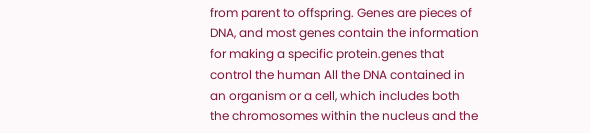from parent to offspring. Genes are pieces of DNA, and most genes contain the information for making a specific protein.genes that control the human All the DNA contained in an organism or a cell, which includes both the chromosomes within the nucleus and the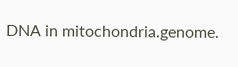DNA in mitochondria.genome.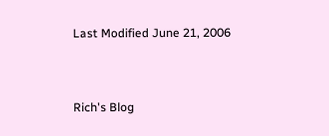Last Modified June 21, 2006


Rich's Blog